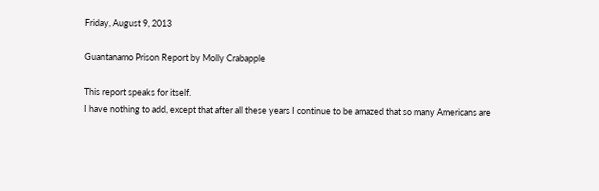Friday, August 9, 2013

Guantanamo Prison Report by Molly Crabapple

This report speaks for itself.
I have nothing to add, except that after all these years I continue to be amazed that so many Americans are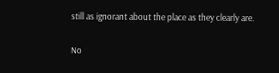still as ignorant about the place as they clearly are.

No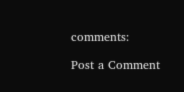comments:

Post a Comment